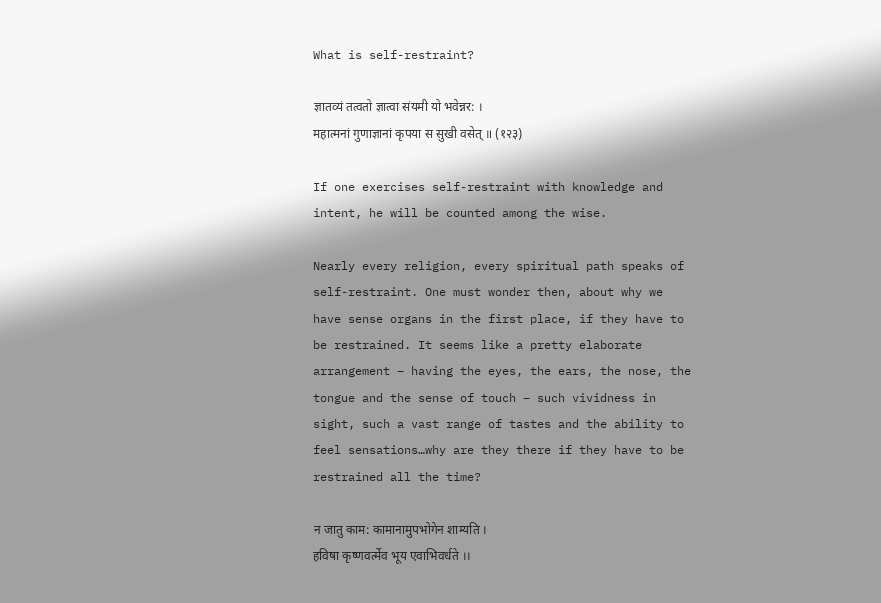What is self-restraint?

ज्ञातव्यं तत्वतो ज्ञात्वा संयमी यो भवेन्नर: ।
महात्मनां गुणाज्ञानां कृपया स सुखी वसेत् ॥ (१२३)

If one exercises self-restraint with knowledge and intent, he will be counted among the wise.

Nearly every religion, every spiritual path speaks of self-restraint. One must wonder then, about why we have sense organs in the first place, if they have to be restrained. It seems like a pretty elaborate arrangement – having the eyes, the ears, the nose, the tongue and the sense of touch – such vividness in sight, such a vast range of tastes and the ability to feel sensations…why are they there if they have to be restrained all the time?

न जातु काम: कामानामुपभोगेन शाम्यति ।
हविषा कृष्णवर्त्मेव भूय एवाभिवर्धते ।।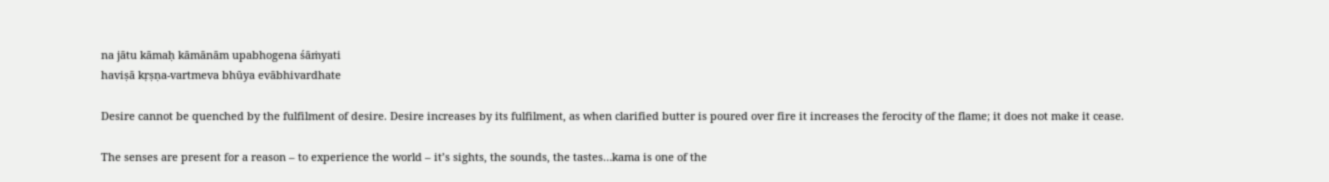na jātu kāmaḥ kāmānām upabhogena śāṁyati
haviṣā kṛṣṇa-vartmeva bhūya evābhivardhate

Desire cannot be quenched by the fulfilment of desire. Desire increases by its fulfilment, as when clarified butter is poured over fire it increases the ferocity of the flame; it does not make it cease.

The senses are present for a reason – to experience the world – it’s sights, the sounds, the tastes…kama is one of the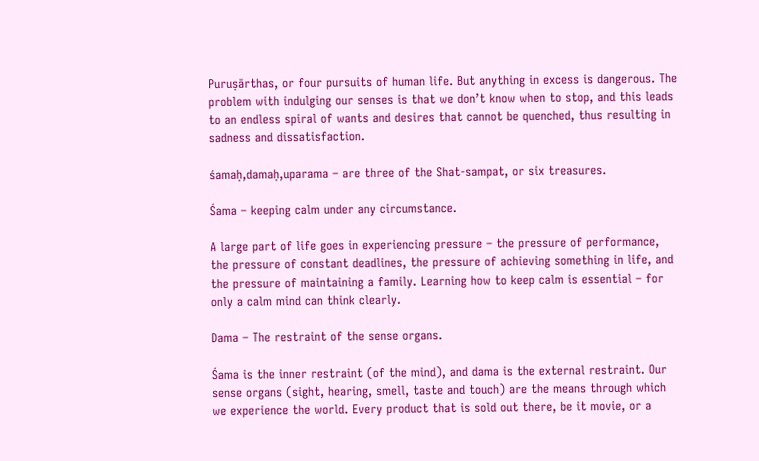Puruṣārthas, or four pursuits of human life. But anything in excess is dangerous. The problem with indulging our senses is that we don’t know when to stop, and this leads to an endless spiral of wants and desires that cannot be quenched, thus resulting in sadness and dissatisfaction.

śamaḥ,damaḥ,uparama – are three of the Shat-sampat, or six treasures.

Śama – keeping calm under any circumstance.

A large part of life goes in experiencing pressure – the pressure of performance, the pressure of constant deadlines, the pressure of achieving something in life, and the pressure of maintaining a family. Learning how to keep calm is essential – for only a calm mind can think clearly.

Dama – The restraint of the sense organs.

Śama is the inner restraint (of the mind), and dama is the external restraint. Our sense organs (sight, hearing, smell, taste and touch) are the means through which we experience the world. Every product that is sold out there, be it movie, or a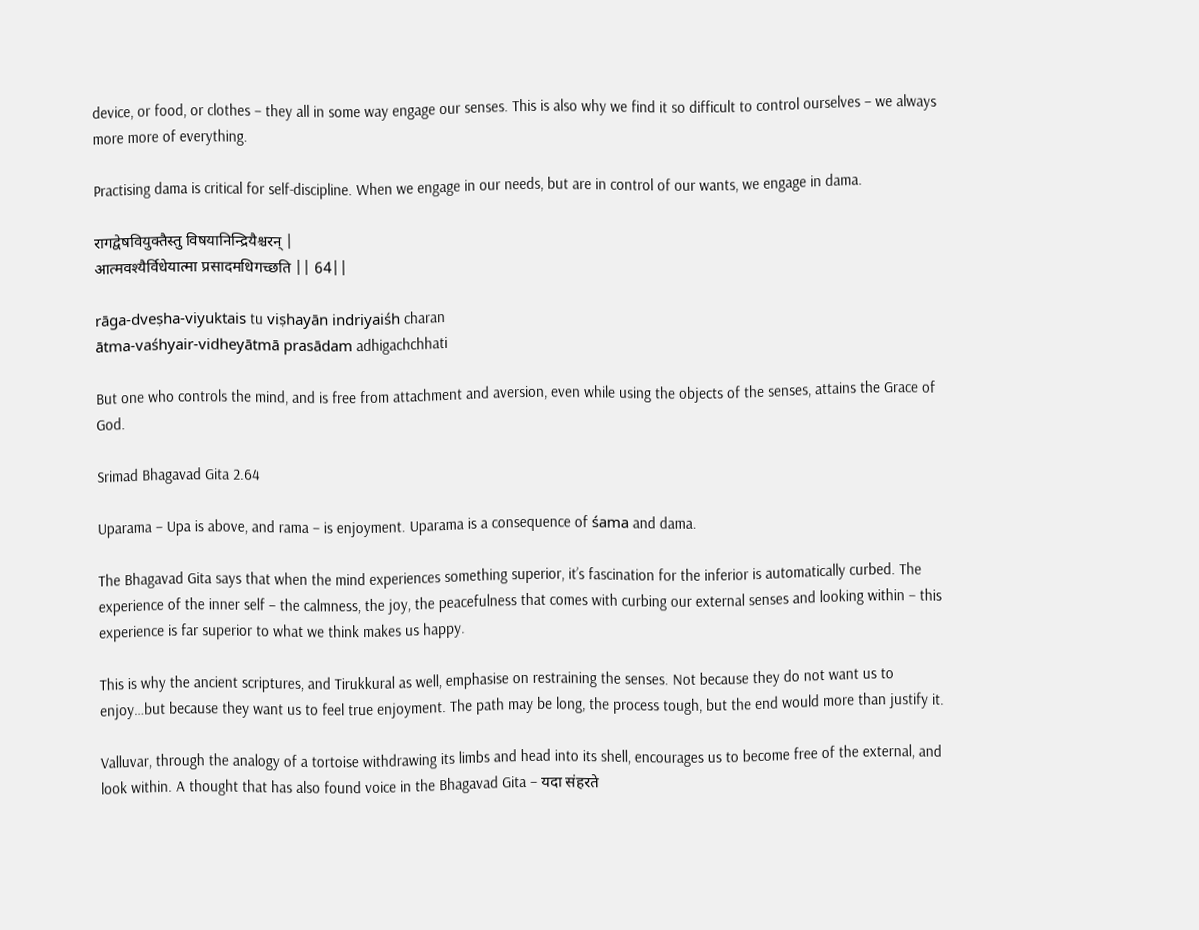device, or food, or clothes – they all in some way engage our senses. This is also why we find it so difficult to control ourselves – we always more more of everything.

Practising dama is critical for self-discipline. When we engage in our needs, but are in control of our wants, we engage in dama.

रागद्वेषवियुक्तैस्तु विषयानिन्द्रियैश्चरन् |
आत्मवश्यैर्विधेयात्मा प्रसादमधिगच्छति || 64||

rāga-dveṣha-viyuktais tu viṣhayān indriyaiśh charan
ātma-vaśhyair-vidheyātmā prasādam adhigachchhati

But one who controls the mind, and is free from attachment and aversion, even while using the objects of the senses, attains the Grace of God.

Srimad Bhagavad Gita 2.64

Uparama – Upa is above, and rama – is enjoyment. Uparama is a consequence of śama and dama.

The Bhagavad Gita says that when the mind experiences something superior, it’s fascination for the inferior is automatically curbed. The experience of the inner self – the calmness, the joy, the peacefulness that comes with curbing our external senses and looking within – this experience is far superior to what we think makes us happy.

This is why the ancient scriptures, and Tirukkural as well, emphasise on restraining the senses. Not because they do not want us to enjoy…but because they want us to feel true enjoyment. The path may be long, the process tough, but the end would more than justify it.

Valluvar, through the analogy of a tortoise withdrawing its limbs and head into its shell, encourages us to become free of the external, and look within. A thought that has also found voice in the Bhagavad Gita – यदा संहरते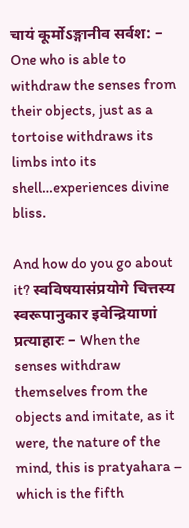चायं कूर्मोऽङ्गानीव सर्वश: – One who is able to withdraw the senses from their objects, just as a tortoise withdraws its limbs into its shell…experiences divine bliss.

And how do you go about it? स्वविषयासंप्रयोगे चित्तस्य स्वरूपानुकार इवेन्द्रियाणां प्रत्याहारः – When the senses withdraw themselves from the objects and imitate, as it were, the nature of the mind, this is pratyahara – which is the fifth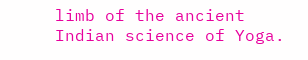limb of the ancient Indian science of Yoga.